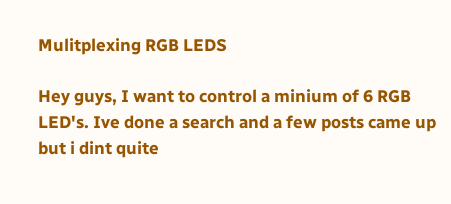Mulitplexing RGB LEDS

Hey guys, I want to control a minium of 6 RGB LED's. Ive done a search and a few posts came up but i dint quite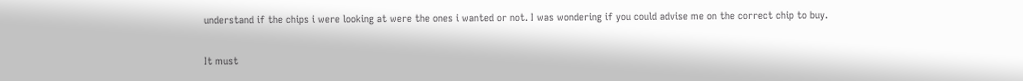understand if the chips i were looking at were the ones i wanted or not. I was wondering if you could advise me on the correct chip to buy.

It must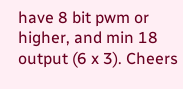have 8 bit pwm or higher, and min 18 output (6 x 3). Cheers